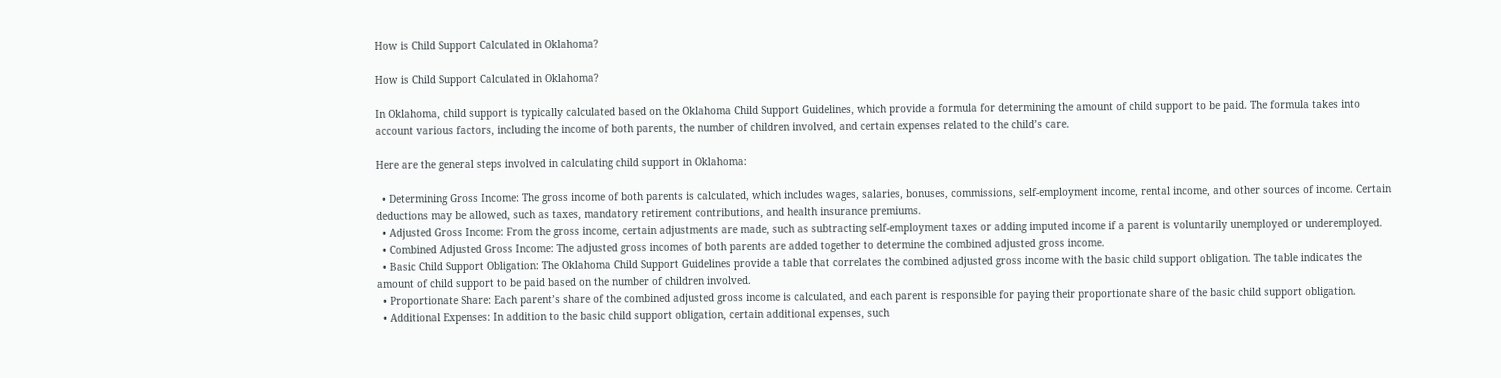How is Child Support Calculated in Oklahoma?

How is Child Support Calculated in Oklahoma?

In Oklahoma, child support is typically calculated based on the Oklahoma Child Support Guidelines, which provide a formula for determining the amount of child support to be paid. The formula takes into account various factors, including the income of both parents, the number of children involved, and certain expenses related to the child’s care.

Here are the general steps involved in calculating child support in Oklahoma:

  • Determining Gross Income: The gross income of both parents is calculated, which includes wages, salaries, bonuses, commissions, self-employment income, rental income, and other sources of income. Certain deductions may be allowed, such as taxes, mandatory retirement contributions, and health insurance premiums.
  • Adjusted Gross Income: From the gross income, certain adjustments are made, such as subtracting self-employment taxes or adding imputed income if a parent is voluntarily unemployed or underemployed.
  • Combined Adjusted Gross Income: The adjusted gross incomes of both parents are added together to determine the combined adjusted gross income.
  • Basic Child Support Obligation: The Oklahoma Child Support Guidelines provide a table that correlates the combined adjusted gross income with the basic child support obligation. The table indicates the amount of child support to be paid based on the number of children involved.
  • Proportionate Share: Each parent’s share of the combined adjusted gross income is calculated, and each parent is responsible for paying their proportionate share of the basic child support obligation.
  • Additional Expenses: In addition to the basic child support obligation, certain additional expenses, such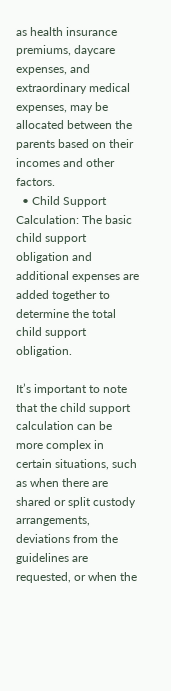as health insurance premiums, daycare expenses, and extraordinary medical expenses, may be allocated between the parents based on their incomes and other factors.
  • Child Support Calculation: The basic child support obligation and additional expenses are added together to determine the total child support obligation.

It’s important to note that the child support calculation can be more complex in certain situations, such as when there are shared or split custody arrangements, deviations from the guidelines are requested, or when the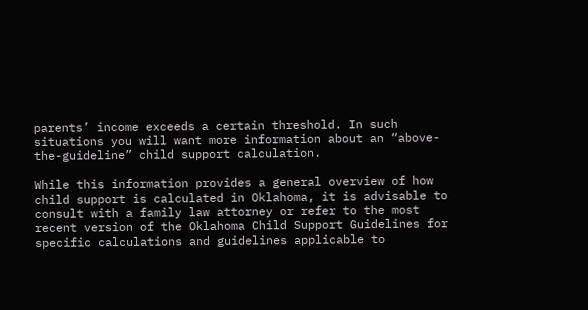parents’ income exceeds a certain threshold. In such situations you will want more information about an “above-the-guideline” child support calculation.

While this information provides a general overview of how child support is calculated in Oklahoma, it is advisable to consult with a family law attorney or refer to the most recent version of the Oklahoma Child Support Guidelines for specific calculations and guidelines applicable to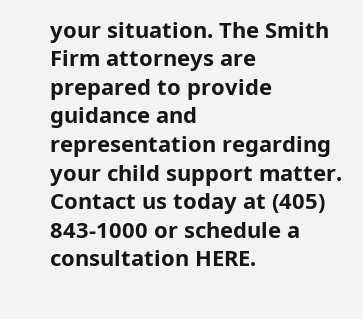your situation. The Smith Firm attorneys are prepared to provide guidance and representation regarding your child support matter. Contact us today at (405) 843-1000 or schedule a consultation HERE.